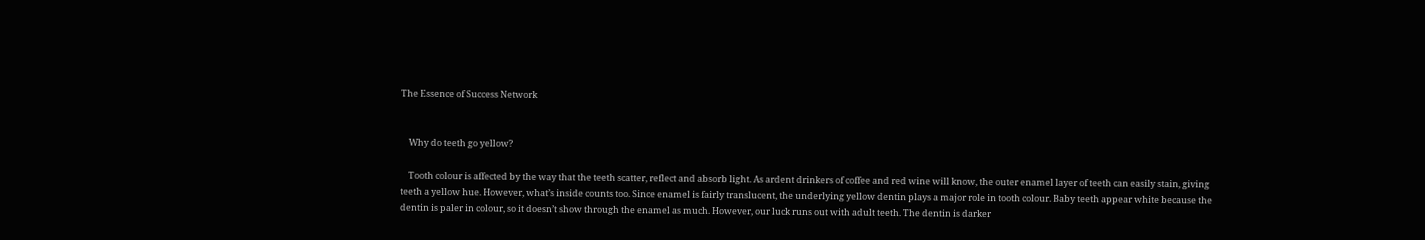The Essence of Success Network


    Why do teeth go yellow?

    Tooth colour is affected by the way that the teeth scatter, reflect and absorb light. As ardent drinkers of coffee and red wine will know, the outer enamel layer of teeth can easily stain, giving teeth a yellow hue. However, what’s inside counts too. Since enamel is fairly translucent, the underlying yellow dentin plays a major role in tooth colour. Baby teeth appear white because the dentin is paler in colour, so it doesn’t show through the enamel as much. However, our luck runs out with adult teeth. The dentin is darker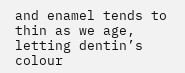and enamel tends to thin as we age, letting dentin’s colour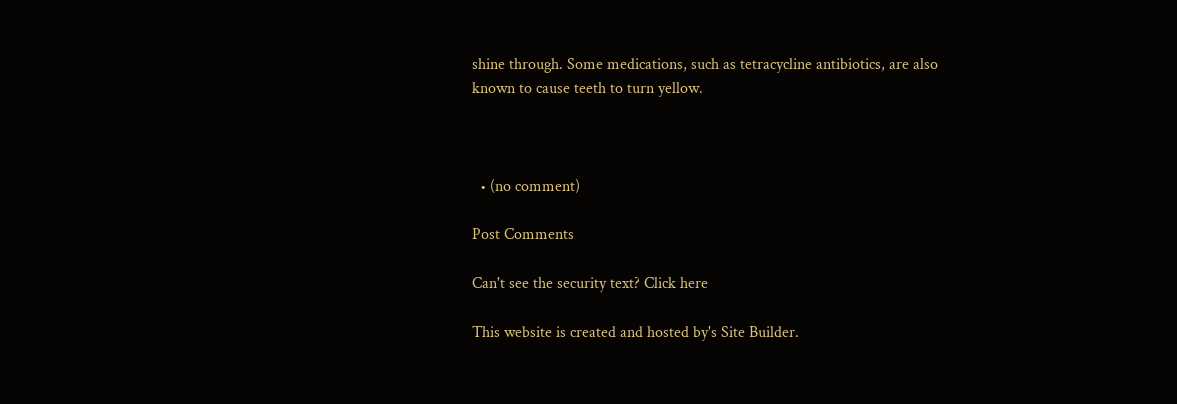shine through. Some medications, such as tetracycline antibiotics, are also known to cause teeth to turn yellow.



  • (no comment)

Post Comments

Can't see the security text? Click here

This website is created and hosted by's Site Builder.